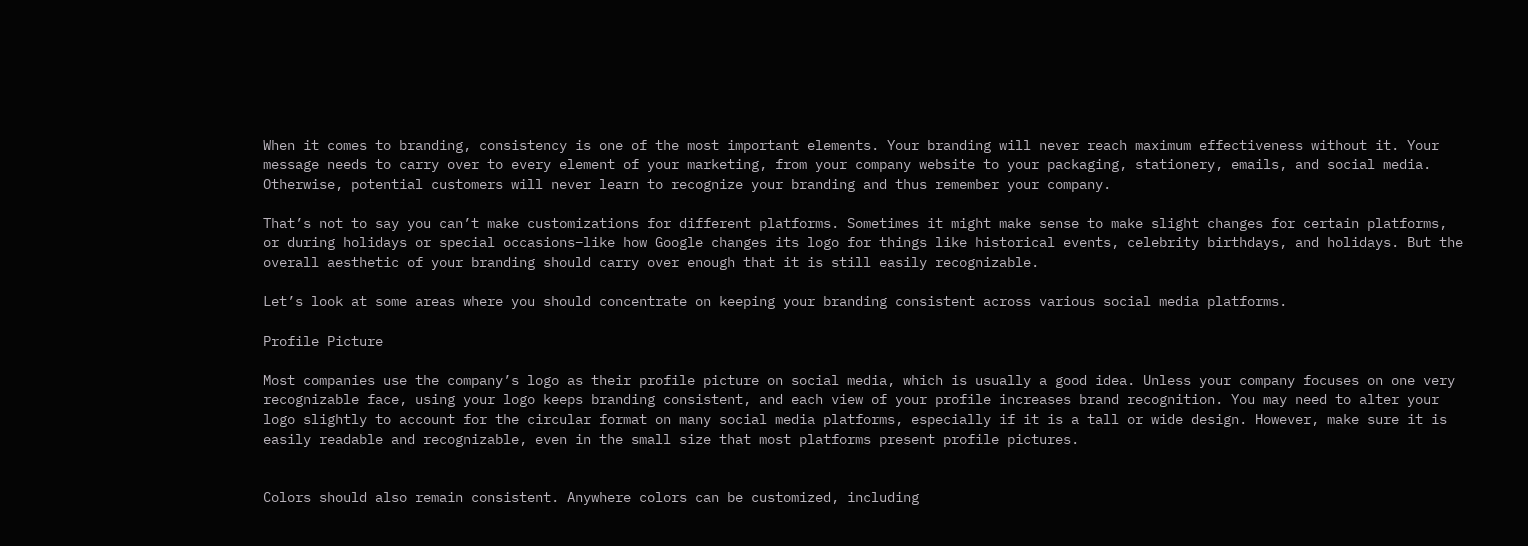When it comes to branding, consistency is one of the most important elements. Your branding will never reach maximum effectiveness without it. Your message needs to carry over to every element of your marketing, from your company website to your packaging, stationery, emails, and social media. Otherwise, potential customers will never learn to recognize your branding and thus remember your company.

That’s not to say you can’t make customizations for different platforms. Sometimes it might make sense to make slight changes for certain platforms, or during holidays or special occasions–like how Google changes its logo for things like historical events, celebrity birthdays, and holidays. But the overall aesthetic of your branding should carry over enough that it is still easily recognizable.

Let’s look at some areas where you should concentrate on keeping your branding consistent across various social media platforms.

Profile Picture

Most companies use the company’s logo as their profile picture on social media, which is usually a good idea. Unless your company focuses on one very recognizable face, using your logo keeps branding consistent, and each view of your profile increases brand recognition. You may need to alter your logo slightly to account for the circular format on many social media platforms, especially if it is a tall or wide design. However, make sure it is easily readable and recognizable, even in the small size that most platforms present profile pictures.


Colors should also remain consistent. Anywhere colors can be customized, including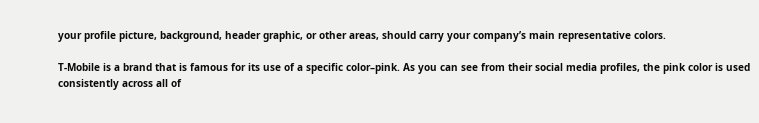your profile picture, background, header graphic, or other areas, should carry your company’s main representative colors.

T-Mobile is a brand that is famous for its use of a specific color–pink. As you can see from their social media profiles, the pink color is used consistently across all of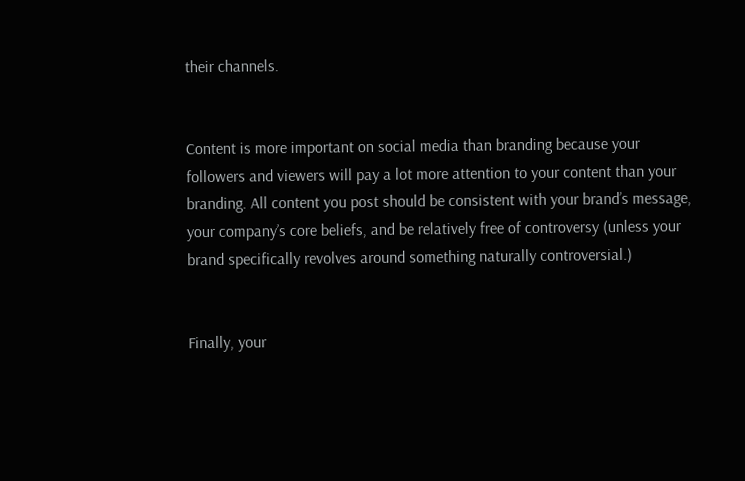their channels.


Content is more important on social media than branding because your followers and viewers will pay a lot more attention to your content than your branding. All content you post should be consistent with your brand’s message, your company’s core beliefs, and be relatively free of controversy (unless your brand specifically revolves around something naturally controversial.)


Finally, your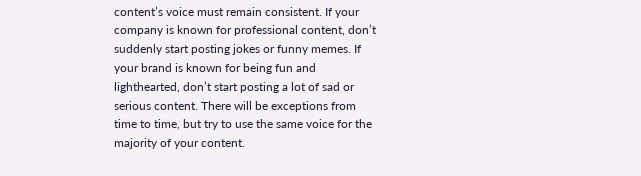content’s voice must remain consistent. If your company is known for professional content, don’t suddenly start posting jokes or funny memes. If your brand is known for being fun and lighthearted, don’t start posting a lot of sad or serious content. There will be exceptions from time to time, but try to use the same voice for the majority of your content.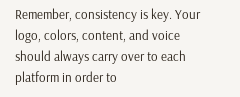Remember, consistency is key. Your logo, colors, content, and voice should always carry over to each platform in order to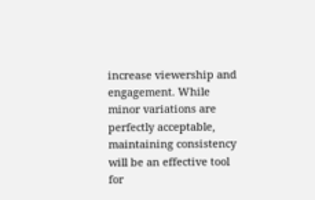increase viewership and engagement. While minor variations are perfectly acceptable, maintaining consistency will be an effective tool for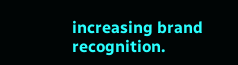increasing brand recognition.